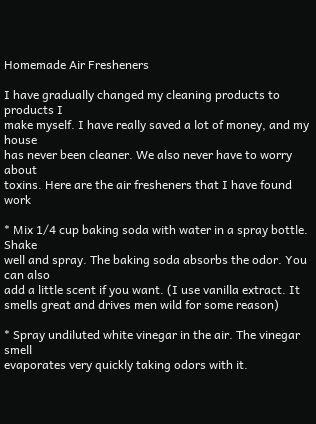Homemade Air Fresheners

I have gradually changed my cleaning products to products I
make myself. I have really saved a lot of money, and my house
has never been cleaner. We also never have to worry about
toxins. Here are the air fresheners that I have found work

* Mix 1/4 cup baking soda with water in a spray bottle. Shake
well and spray. The baking soda absorbs the odor. You can also
add a little scent if you want. (I use vanilla extract. It
smells great and drives men wild for some reason)

* Spray undiluted white vinegar in the air. The vinegar smell
evaporates very quickly taking odors with it.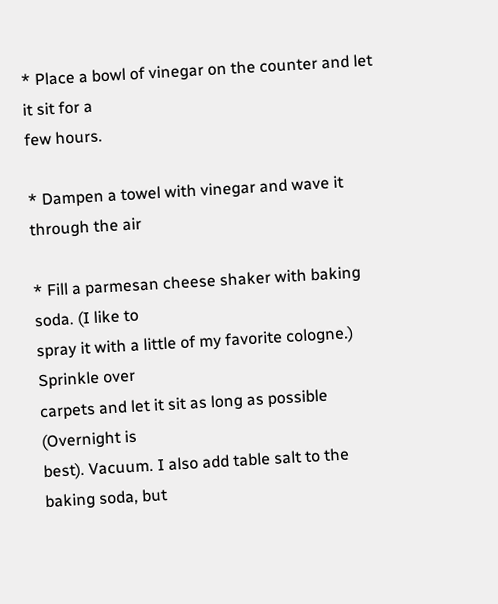* Place a bowl of vinegar on the counter and let it sit for a
few hours.

* Dampen a towel with vinegar and wave it through the air

* Fill a parmesan cheese shaker with baking soda. (I like to
spray it with a little of my favorite cologne.) Sprinkle over
carpets and let it sit as long as possible (Overnight is
best). Vacuum. I also add table salt to the baking soda, but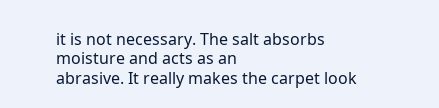it is not necessary. The salt absorbs moisture and acts as an
abrasive. It really makes the carpet look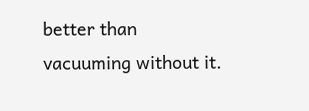better than
vacuuming without it.